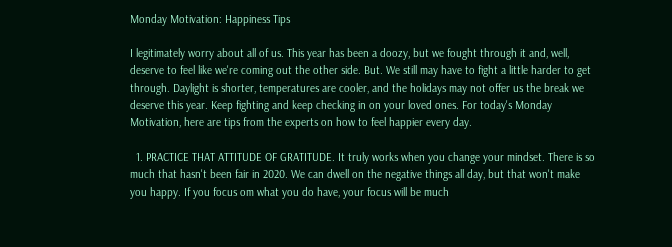Monday Motivation: Happiness Tips

I legitimately worry about all of us. This year has been a doozy, but we fought through it and, well, deserve to feel like we're coming out the other side. But. We still may have to fight a little harder to get through. Daylight is shorter, temperatures are cooler, and the holidays may not offer us the break we deserve this year. Keep fighting and keep checking in on your loved ones. For today's Monday Motivation, here are tips from the experts on how to feel happier every day.

  1. PRACTICE THAT ATTITUDE OF GRATITUDE. It truly works when you change your mindset. There is so much that hasn't been fair in 2020. We can dwell on the negative things all day, but that won't make you happy. If you focus om what you do have, your focus will be much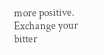more positive. Exchange your bitter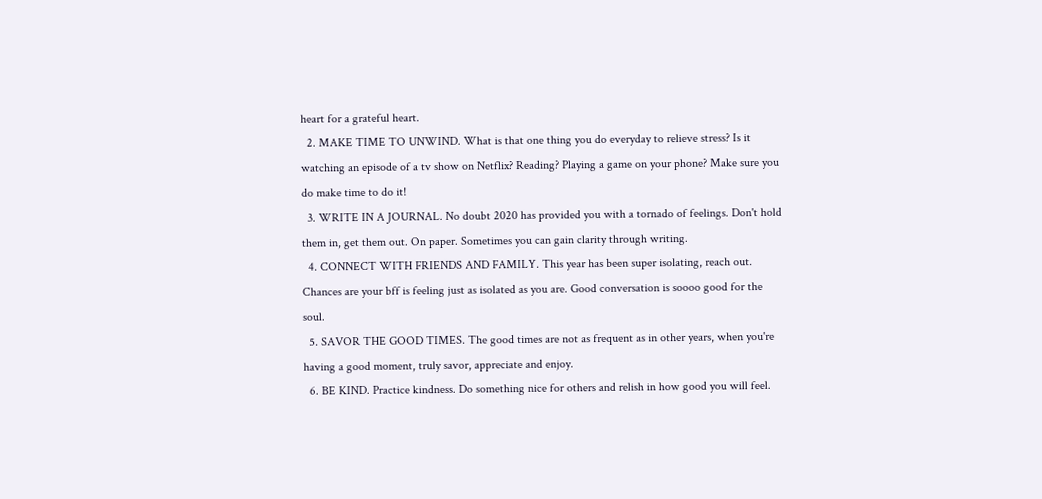heart for a grateful heart.
  2. MAKE TIME TO UNWIND. What is that one thing you do everyday to relieve stress? Is it watching an episode of a tv show on Netflix? Reading? Playing a game on your phone? Make sure you do make time to do it!
  3. WRITE IN A JOURNAL. No doubt 2020 has provided you with a tornado of feelings. Don't hold them in, get them out. On paper. Sometimes you can gain clarity through writing.
  4. CONNECT WITH FRIENDS AND FAMILY. This year has been super isolating, reach out. Chances are your bff is feeling just as isolated as you are. Good conversation is soooo good for the soul.
  5. SAVOR THE GOOD TIMES. The good times are not as frequent as in other years, when you're having a good moment, truly savor, appreciate and enjoy.
  6. BE KIND. Practice kindness. Do something nice for others and relish in how good you will feel.